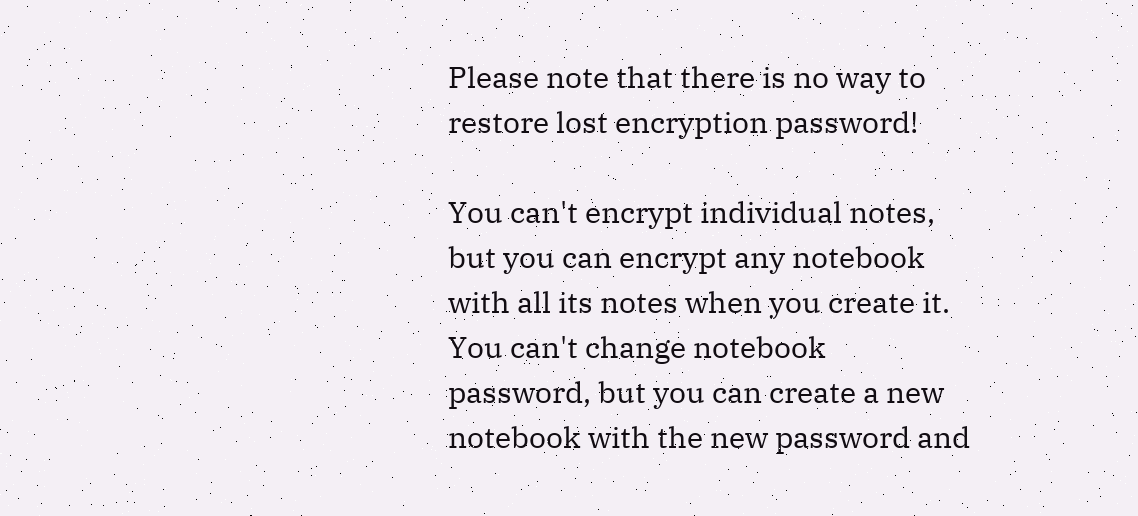Please note that there is no way to restore lost encryption password!

You can't encrypt individual notes, but you can encrypt any notebook with all its notes when you create it.
You can't change notebook password, but you can create a new notebook with the new password and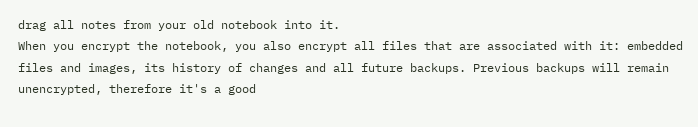drag all notes from your old notebook into it.
When you encrypt the notebook, you also encrypt all files that are associated with it: embedded files and images, its history of changes and all future backups. Previous backups will remain unencrypted, therefore it's a good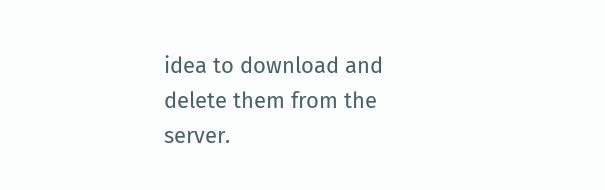idea to download and delete them from the server.